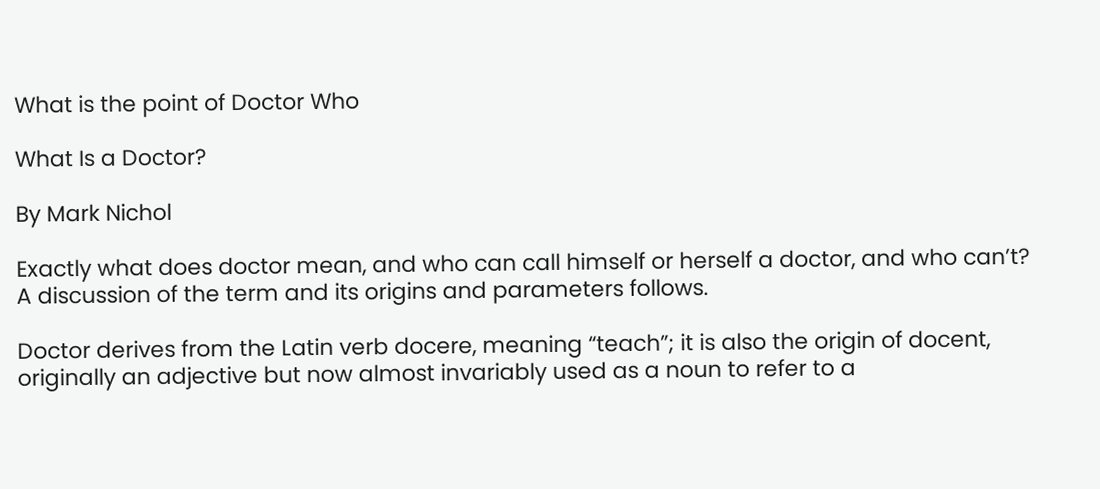What is the point of Doctor Who

What Is a Doctor?

By Mark Nichol

Exactly what does doctor mean, and who can call himself or herself a doctor, and who can’t? A discussion of the term and its origins and parameters follows.

Doctor derives from the Latin verb docere, meaning “teach”; it is also the origin of docent, originally an adjective but now almost invariably used as a noun to refer to a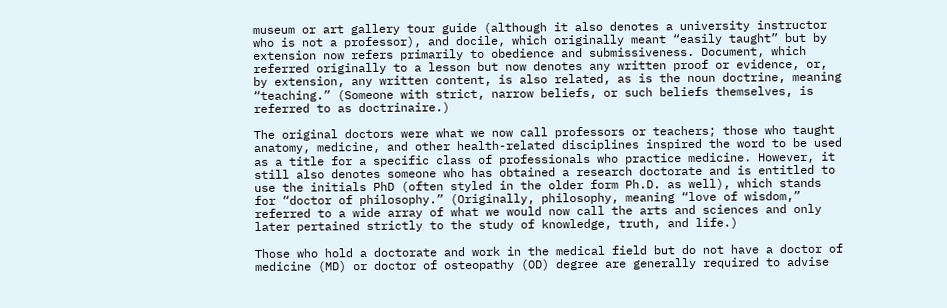museum or art gallery tour guide (although it also denotes a university instructor who is not a professor), and docile, which originally meant “easily taught” but by extension now refers primarily to obedience and submissiveness. Document, which referred originally to a lesson but now denotes any written proof or evidence, or, by extension, any written content, is also related, as is the noun doctrine, meaning “teaching.” (Someone with strict, narrow beliefs, or such beliefs themselves, is referred to as doctrinaire.)

The original doctors were what we now call professors or teachers; those who taught anatomy, medicine, and other health-related disciplines inspired the word to be used as a title for a specific class of professionals who practice medicine. However, it still also denotes someone who has obtained a research doctorate and is entitled to use the initials PhD (often styled in the older form Ph.D. as well), which stands for “doctor of philosophy.” (Originally, philosophy, meaning “love of wisdom,” referred to a wide array of what we would now call the arts and sciences and only later pertained strictly to the study of knowledge, truth, and life.)

Those who hold a doctorate and work in the medical field but do not have a doctor of medicine (MD) or doctor of osteopathy (OD) degree are generally required to advise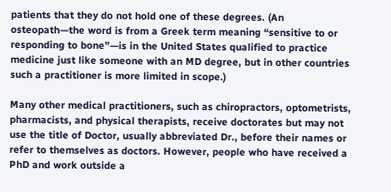patients that they do not hold one of these degrees. (An osteopath—the word is from a Greek term meaning “sensitive to or responding to bone”—is in the United States qualified to practice medicine just like someone with an MD degree, but in other countries such a practitioner is more limited in scope.)

Many other medical practitioners, such as chiropractors, optometrists, pharmacists, and physical therapists, receive doctorates but may not use the title of Doctor, usually abbreviated Dr., before their names or refer to themselves as doctors. However, people who have received a PhD and work outside a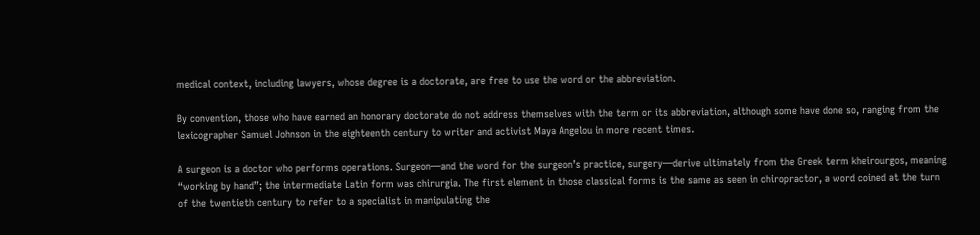medical context, including lawyers, whose degree is a doctorate, are free to use the word or the abbreviation.

By convention, those who have earned an honorary doctorate do not address themselves with the term or its abbreviation, although some have done so, ranging from the lexicographer Samuel Johnson in the eighteenth century to writer and activist Maya Angelou in more recent times.

A surgeon is a doctor who performs operations. Surgeon—and the word for the surgeon’s practice, surgery—derive ultimately from the Greek term kheirourgos, meaning “working by hand”; the intermediate Latin form was chirurgia. The first element in those classical forms is the same as seen in chiropractor, a word coined at the turn of the twentieth century to refer to a specialist in manipulating the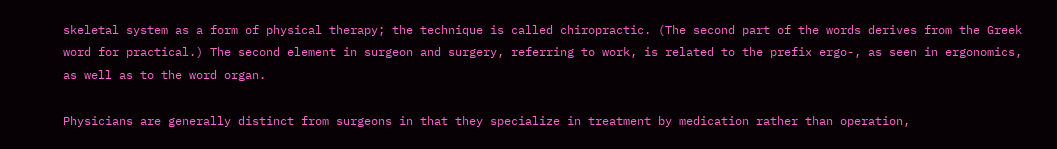skeletal system as a form of physical therapy; the technique is called chiropractic. (The second part of the words derives from the Greek word for practical.) The second element in surgeon and surgery, referring to work, is related to the prefix ergo-, as seen in ergonomics, as well as to the word organ.

Physicians are generally distinct from surgeons in that they specialize in treatment by medication rather than operation,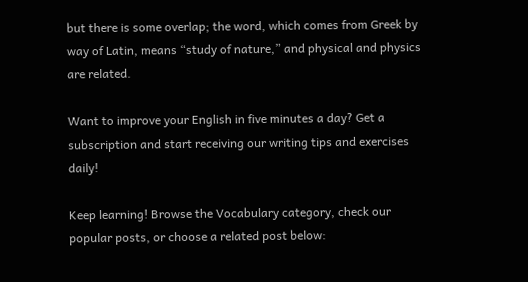but there is some overlap; the word, which comes from Greek by way of Latin, means “study of nature,” and physical and physics are related.

Want to improve your English in five minutes a day? Get a subscription and start receiving our writing tips and exercises daily!

Keep learning! Browse the Vocabulary category, check our popular posts, or choose a related post below: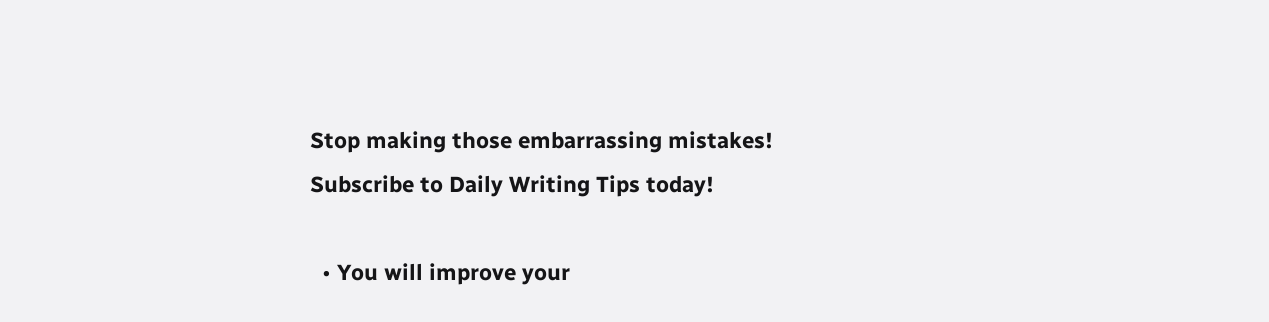Stop making those embarrassing mistakes! Subscribe to Daily Writing Tips today!

  • You will improve your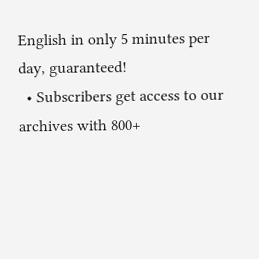English in only 5 minutes per day, guaranteed!
  • Subscribers get access to our archives with 800+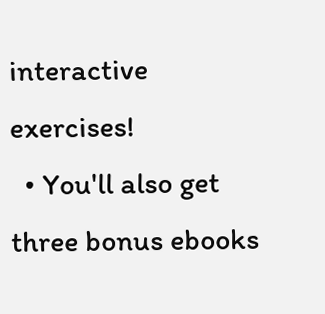interactive exercises!
  • You'll also get three bonus ebooks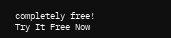completely free!
Try It Free Now